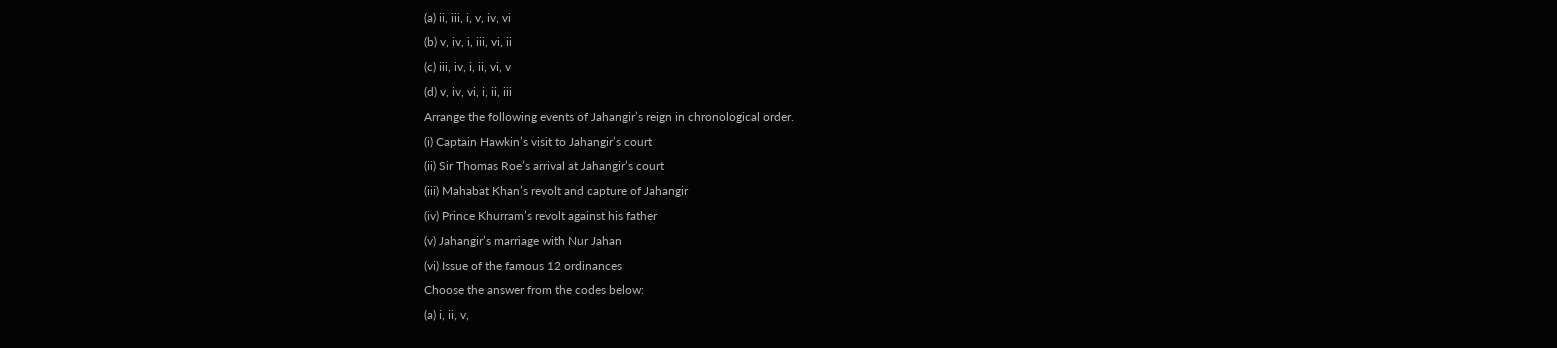(a) ii, iii, i, v, iv, vi
(b) v, iv, i, iii, vi, ii
(c) iii, iv, i, ii, vi, v
(d) v, iv, vi, i, ii, iii
Arrange the following events of Jahangir’s reign in chronological order.
(i) Captain Hawkin’s visit to Jahangir’s court
(ii) Sir Thomas Roe’s arrival at Jahangir’s court
(iii) Mahabat Khan’s revolt and capture of Jahangir
(iv) Prince Khurram’s revolt against his father
(v) Jahangir’s marriage with Nur Jahan
(vi) Issue of the famous 12 ordinances
Choose the answer from the codes below:
(a) i, ii, v,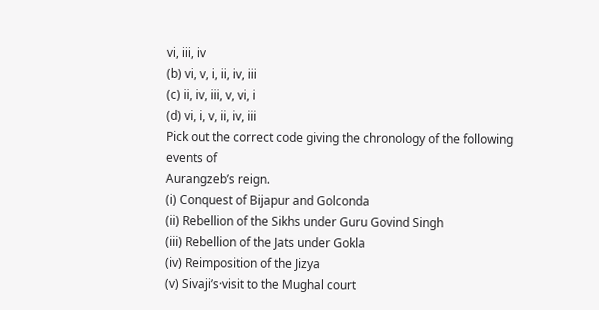vi, iii, iv
(b) vi, v, i, ii, iv, iii
(c) ii, iv, iii, v, vi, i
(d) vi, i, v, ii, iv, iii
Pick out the correct code giving the chronology of the following events of
Aurangzeb’s reign.
(i) Conquest of Bijapur and Golconda
(ii) Rebellion of the Sikhs under Guru Govind Singh
(iii) Rebellion of the Jats under Gokla
(iv) Reimposition of the Jizya
(v) Sivaji’s·visit to the Mughal court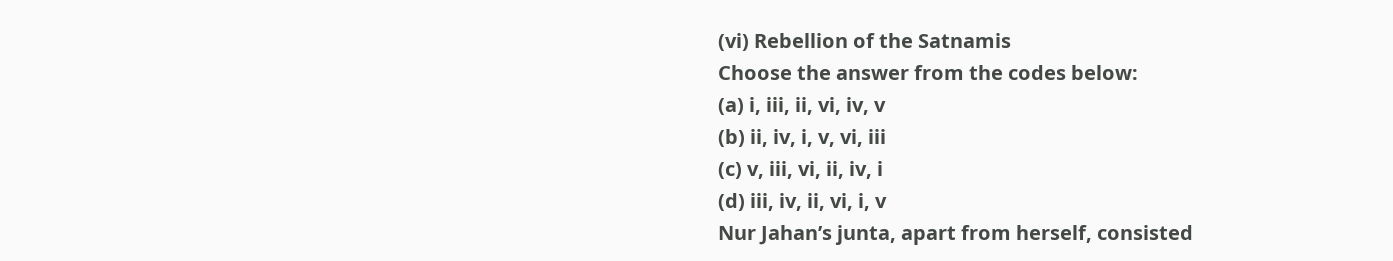(vi) Rebellion of the Satnamis
Choose the answer from the codes below:
(a) i, iii, ii, vi, iv, v
(b) ii, iv, i, v, vi, iii
(c) v, iii, vi, ii, iv, i
(d) iii, iv, ii, vi, i, v
Nur Jahan’s junta, apart from herself, consisted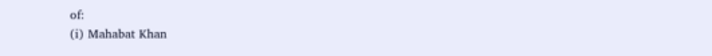of:
(i) Mahabat Khan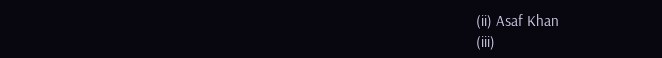(ii) Asaf Khan
(iii)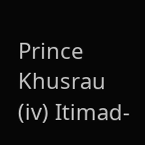Prince Khusrau
(iv) Itimad-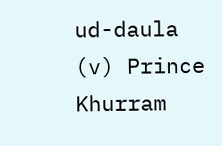ud-daula
(v) Prince Khurram